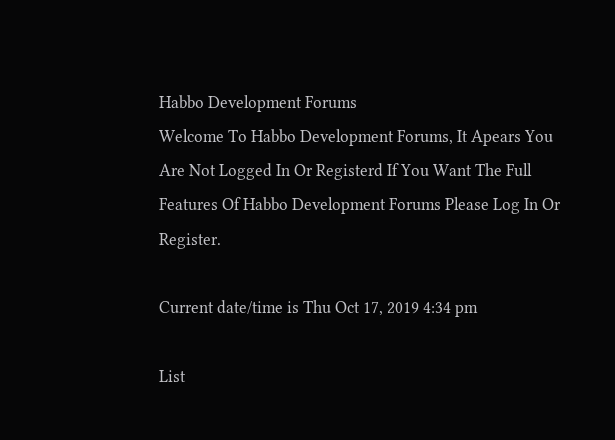Habbo Development Forums
Welcome To Habbo Development Forums, It Apears You Are Not Logged In Or Registerd If You Want The Full Features Of Habbo Development Forums Please Log In Or Register.

Current date/time is Thu Oct 17, 2019 4:34 pm

List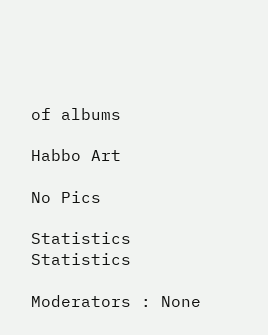of albums

Habbo Art

No Pics

Statistics Statistics

Moderators : None